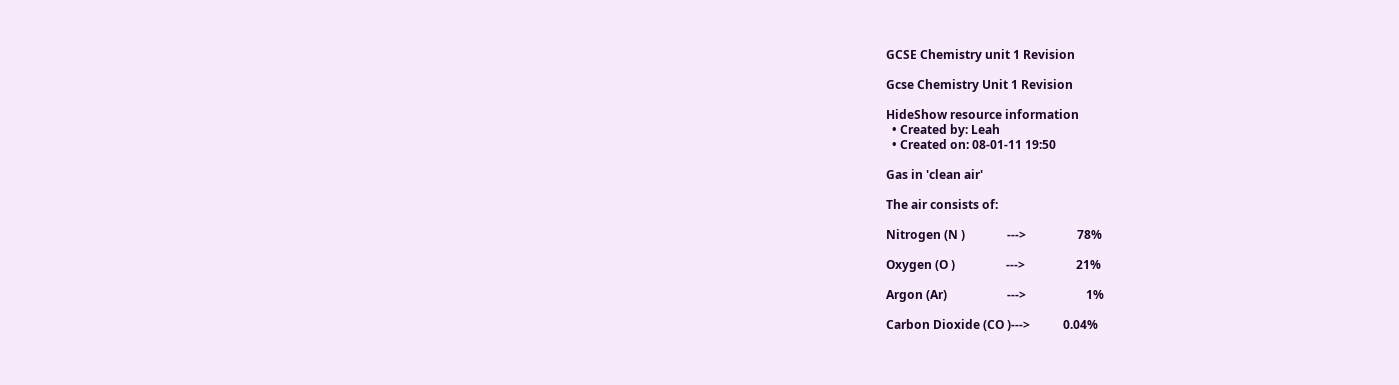GCSE Chemistry unit 1 Revision

Gcse Chemistry Unit 1 Revision

HideShow resource information
  • Created by: Leah
  • Created on: 08-01-11 19:50

Gas in 'clean air'

The air consists of:

Nitrogen (N )              --->                 78%

Oxygen (O )                 --->                 21%

Argon (Ar)                    --->                    1%

Carbon Dioxide (CO )--->           0.04%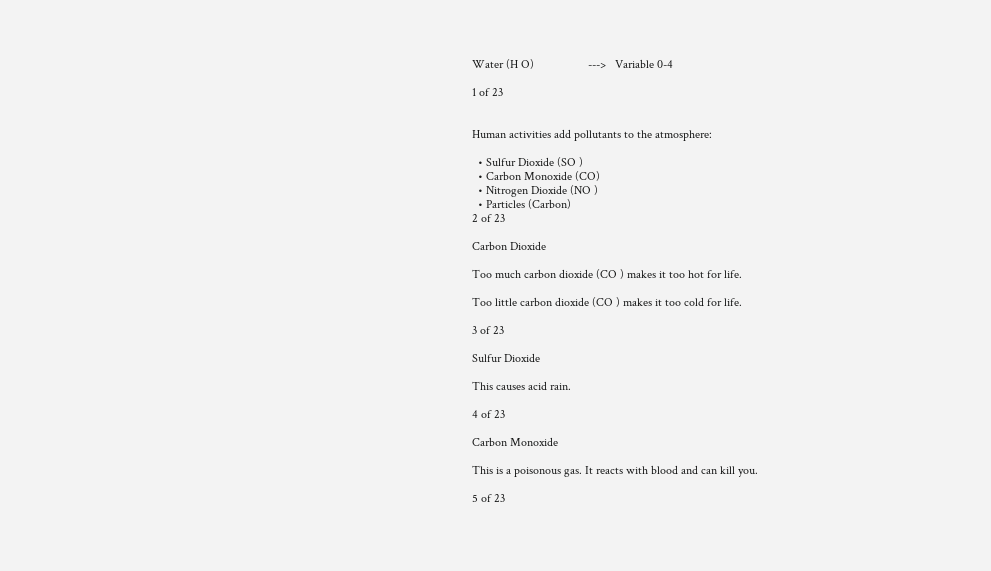Water (H O)                  --->   Variable 0-4

1 of 23


Human activities add pollutants to the atmosphere:

  • Sulfur Dioxide (SO )
  • Carbon Monoxide (CO)
  • Nitrogen Dioxide (NO )
  • Particles (Carbon)
2 of 23

Carbon Dioxide

Too much carbon dioxide (CO ) makes it too hot for life.

Too little carbon dioxide (CO ) makes it too cold for life.

3 of 23

Sulfur Dioxide

This causes acid rain.

4 of 23

Carbon Monoxide

This is a poisonous gas. It reacts with blood and can kill you.

5 of 23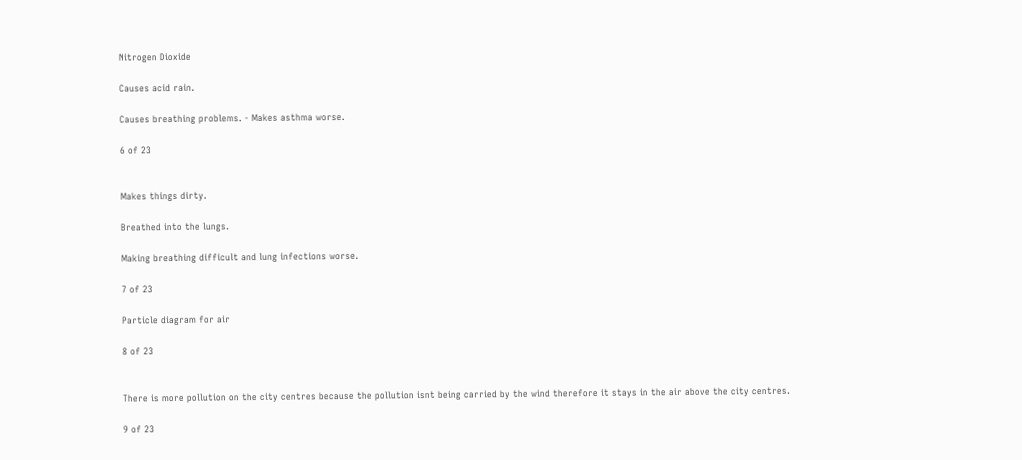Nitrogen Dioxide

Causes acid rain.

Causes breathing problems. - Makes asthma worse.

6 of 23


Makes things dirty.

Breathed into the lungs.

Making breathing difficult and lung infections worse.

7 of 23

Particle diagram for air

8 of 23


There is more pollution on the city centres because the pollution isnt being carried by the wind therefore it stays in the air above the city centres.

9 of 23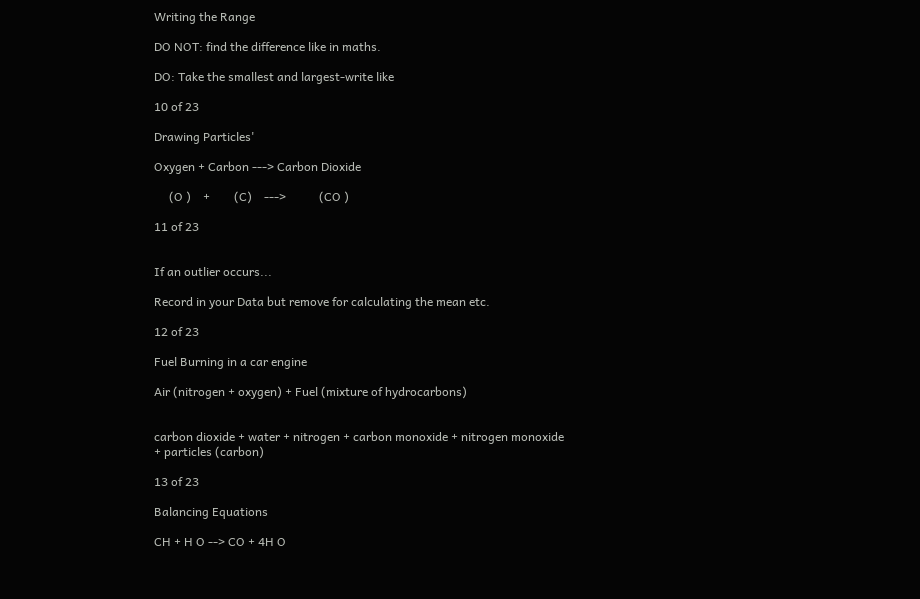Writing the Range

DO NOT: find the difference like in maths.

DO: Take the smallest and largest-write like

10 of 23

Drawing Particles'

Oxygen + Carbon ---> Carbon Dioxide

     (O )    +        (C)    --->           (CO )

11 of 23


If an outlier occurs...

Record in your Data but remove for calculating the mean etc.

12 of 23

Fuel Burning in a car engine

Air (nitrogen + oxygen) + Fuel (mixture of hydrocarbons)


carbon dioxide + water + nitrogen + carbon monoxide + nitrogen monoxide + particles (carbon)

13 of 23

Balancing Equations

CH + H O --> CO + 4H O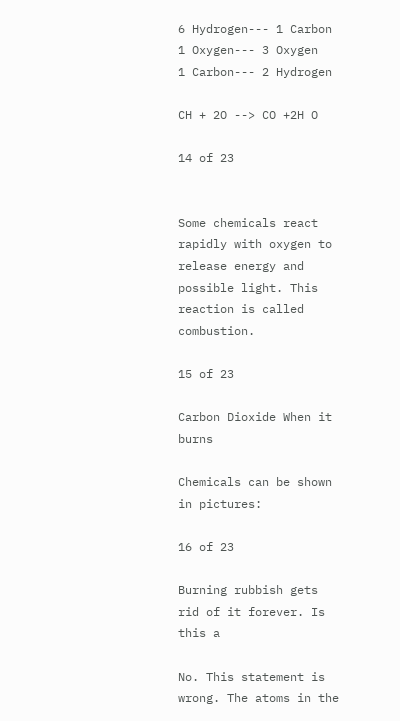6 Hydrogen--- 1 Carbon
1 Oxygen--- 3 Oxygen
1 Carbon--- 2 Hydrogen

CH + 2O --> CO +2H O

14 of 23


Some chemicals react rapidly with oxygen to release energy and possible light. This reaction is called combustion.

15 of 23

Carbon Dioxide When it burns

Chemicals can be shown in pictures:

16 of 23

Burning rubbish gets rid of it forever. Is this a

No. This statement is wrong. The atoms in the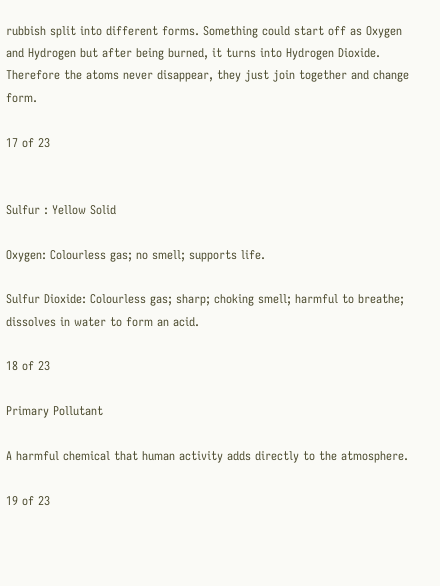rubbish split into different forms. Something could start off as Oxygen and Hydrogen but after being burned, it turns into Hydrogen Dioxide. Therefore the atoms never disappear, they just join together and change form.

17 of 23


Sulfur : Yellow Solid

Oxygen: Colourless gas; no smell; supports life.

Sulfur Dioxide: Colourless gas; sharp; choking smell; harmful to breathe; dissolves in water to form an acid.

18 of 23

Primary Pollutant

A harmful chemical that human activity adds directly to the atmosphere.

19 of 23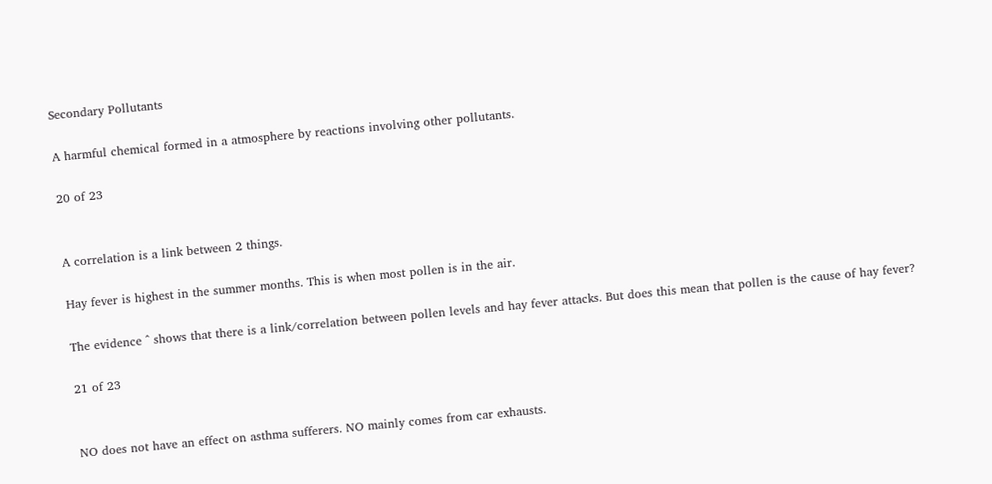Secondary Pollutants

A harmful chemical formed in a atmosphere by reactions involving other pollutants.

20 of 23


A correlation is a link between 2 things.

Hay fever is highest in the summer months. This is when most pollen is in the air.

The evidence ^ shows that there is a link/correlation between pollen levels and hay fever attacks. But does this mean that pollen is the cause of hay fever?

21 of 23


NO does not have an effect on asthma sufferers. NO mainly comes from car exhausts.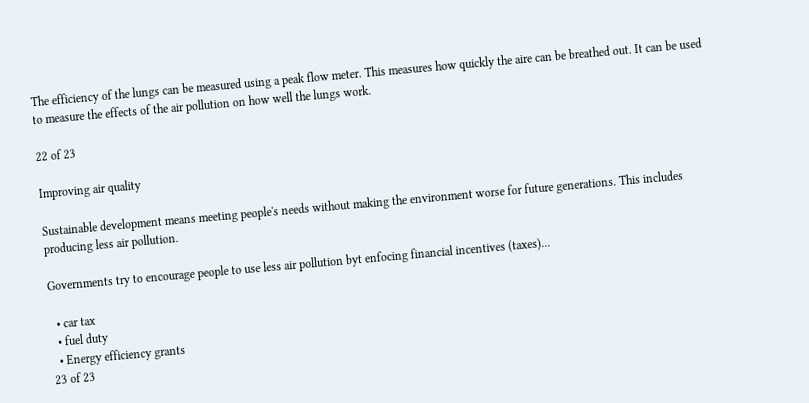The efficiency of the lungs can be measured using a peak flow meter. This measures how quickly the aire can be breathed out. It can be used to measure the effects of the air pollution on how well the lungs work.

22 of 23

Improving air quality

Sustainable development means meeting people's needs without making the environment worse for future generations. This includes producing less air pollution.

Governments try to encourage people to use less air pollution byt enfocing financial incentives (taxes)...

  • car tax
  • fuel duty
  • Energy efficiency grants
23 of 23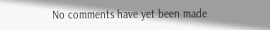No comments have yet been made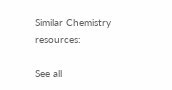Similar Chemistry resources:

See all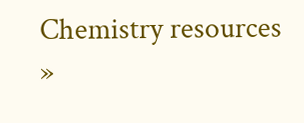Chemistry resources »